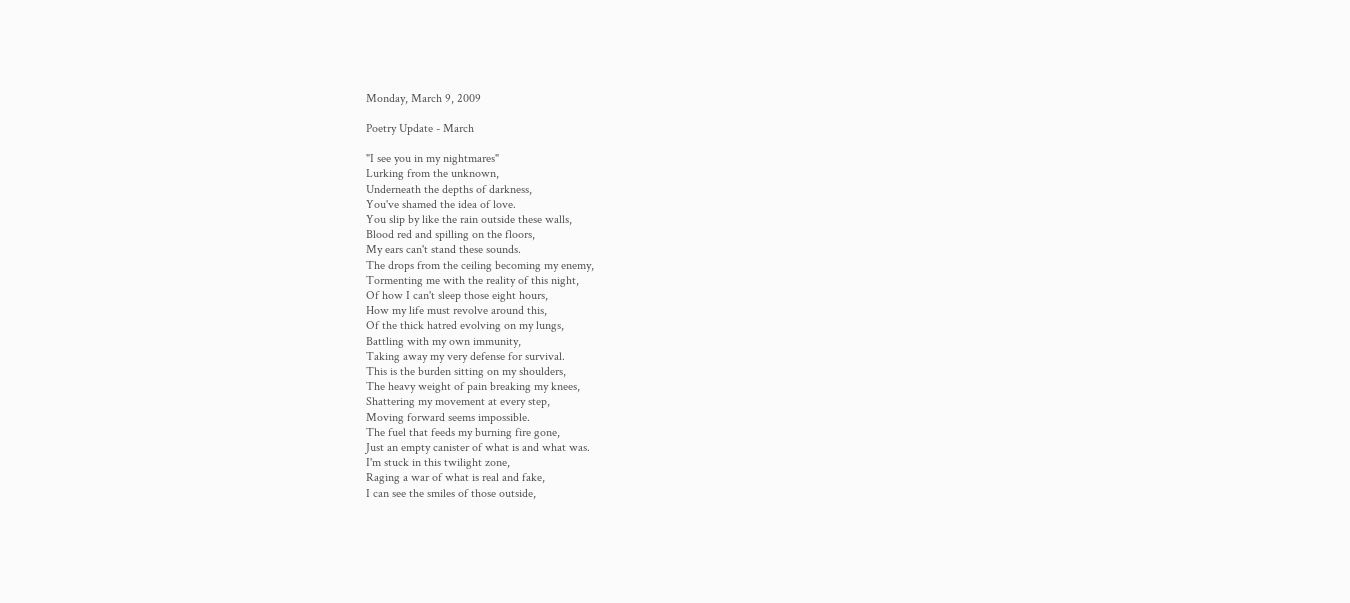Monday, March 9, 2009

Poetry Update - March

"I see you in my nightmares"
Lurking from the unknown,
Underneath the depths of darkness,
You've shamed the idea of love.
You slip by like the rain outside these walls,
Blood red and spilling on the floors,
My ears can't stand these sounds.
The drops from the ceiling becoming my enemy,
Tormenting me with the reality of this night,
Of how I can't sleep those eight hours,
How my life must revolve around this,
Of the thick hatred evolving on my lungs,
Battling with my own immunity,
Taking away my very defense for survival.
This is the burden sitting on my shoulders,
The heavy weight of pain breaking my knees,
Shattering my movement at every step,
Moving forward seems impossible.
The fuel that feeds my burning fire gone,
Just an empty canister of what is and what was.
I'm stuck in this twilight zone,
Raging a war of what is real and fake,
I can see the smiles of those outside,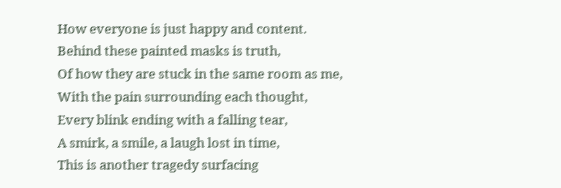How everyone is just happy and content.
Behind these painted masks is truth,
Of how they are stuck in the same room as me,
With the pain surrounding each thought,
Every blink ending with a falling tear,
A smirk, a smile, a laugh lost in time,
This is another tragedy surfacing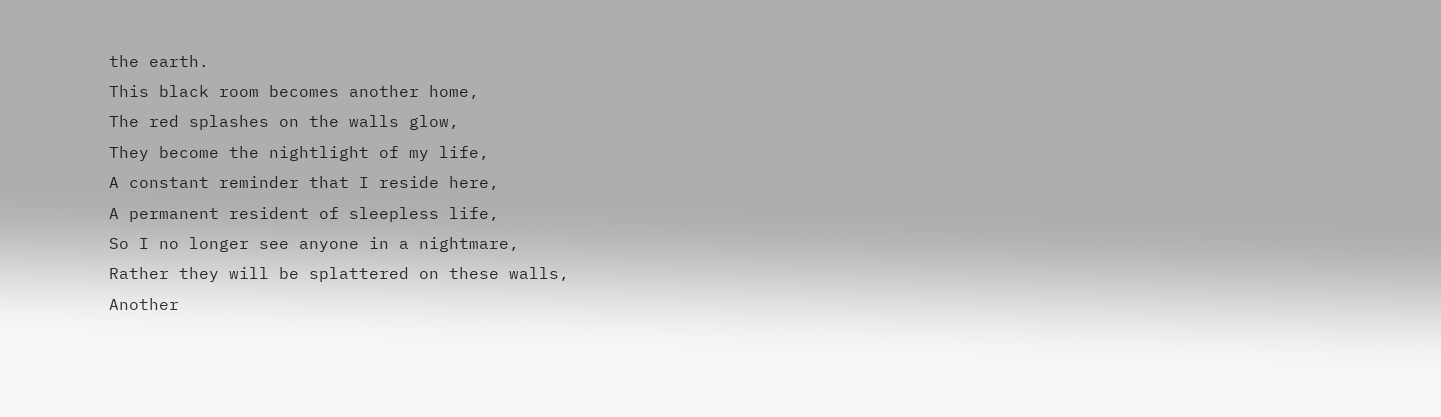the earth.
This black room becomes another home,
The red splashes on the walls glow,
They become the nightlight of my life,
A constant reminder that I reside here,
A permanent resident of sleepless life,
So I no longer see anyone in a nightmare,
Rather they will be splattered on these walls,
Another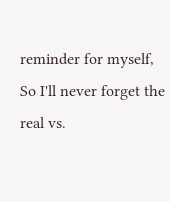reminder for myself,
So I'll never forget the real vs.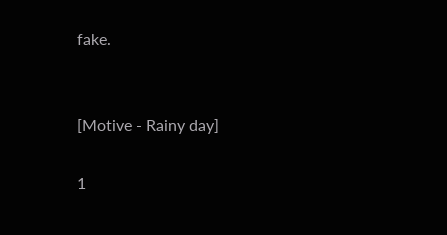fake.


[Motive - Rainy day]

1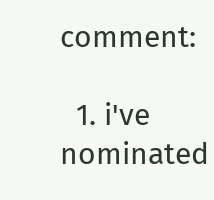comment:

  1. i've nominated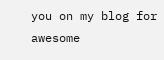you on my blog for awesome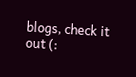blogs, check it out (: